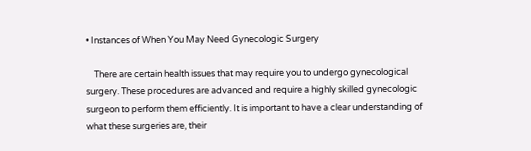• Instances of When You May Need Gynecologic Surgery

    There are certain health issues that may require you to undergo gynecological surgery. These procedures are advanced and require a highly skilled gynecologic surgeon to perform them efficiently. It is important to have a clear understanding of what these surgeries are, their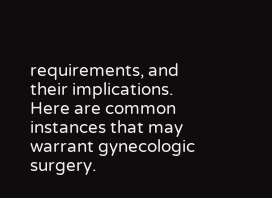requirements, and their implications. Here are common instances that may warrant gynecologic surgery.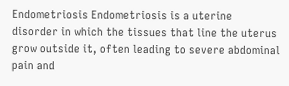Endometriosis Endometriosis is a uterine disorder in which the tissues that line the uterus grow outside it, often leading to severe abdominal pain and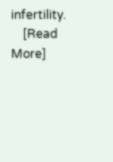infertility.
    [Read More]